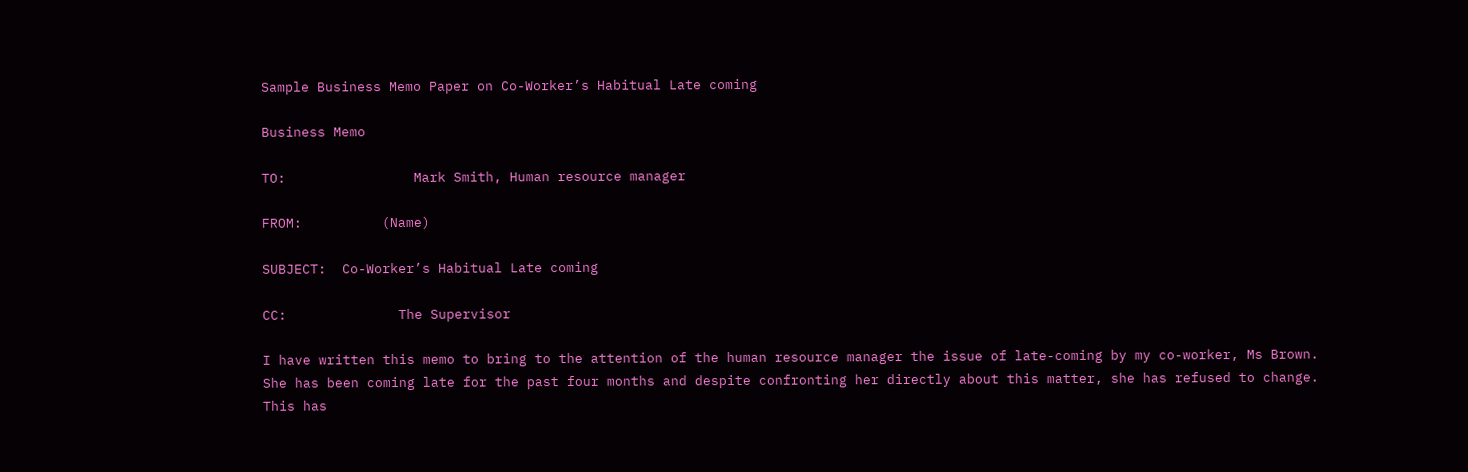Sample Business Memo Paper on Co-Worker’s Habitual Late coming

Business Memo

TO:                Mark Smith, Human resource manager

FROM:          (Name)

SUBJECT:  Co-Worker’s Habitual Late coming

CC:              The Supervisor

I have written this memo to bring to the attention of the human resource manager the issue of late-coming by my co-worker, Ms Brown. She has been coming late for the past four months and despite confronting her directly about this matter, she has refused to change. This has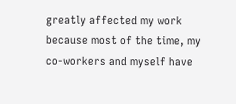greatly affected my work because most of the time, my co-workers and myself have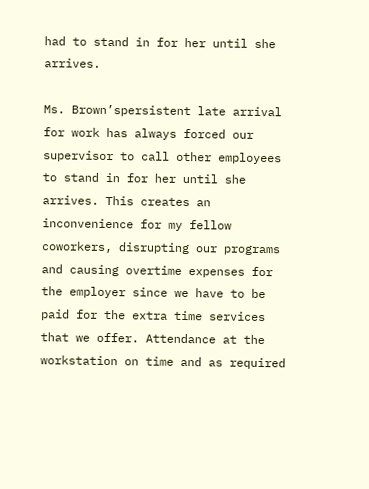had to stand in for her until she arrives.

Ms. Brown’spersistent late arrival for work has always forced our supervisor to call other employees to stand in for her until she arrives. This creates an inconvenience for my fellow coworkers, disrupting our programs and causing overtime expenses for the employer since we have to be paid for the extra time services that we offer. Attendance at the workstation on time and as required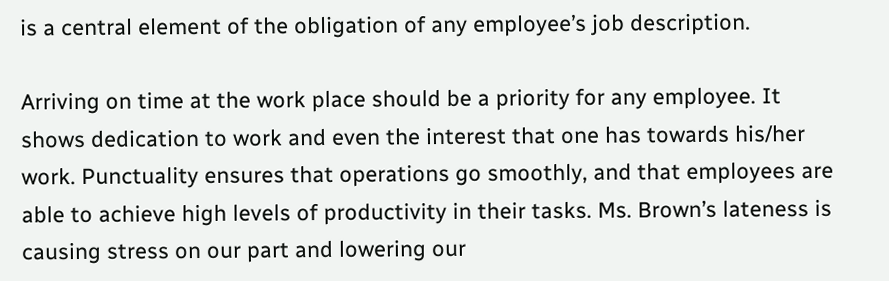is a central element of the obligation of any employee’s job description.

Arriving on time at the work place should be a priority for any employee. It shows dedication to work and even the interest that one has towards his/her work. Punctuality ensures that operations go smoothly, and that employees are able to achieve high levels of productivity in their tasks. Ms. Brown’s lateness is causing stress on our part and lowering our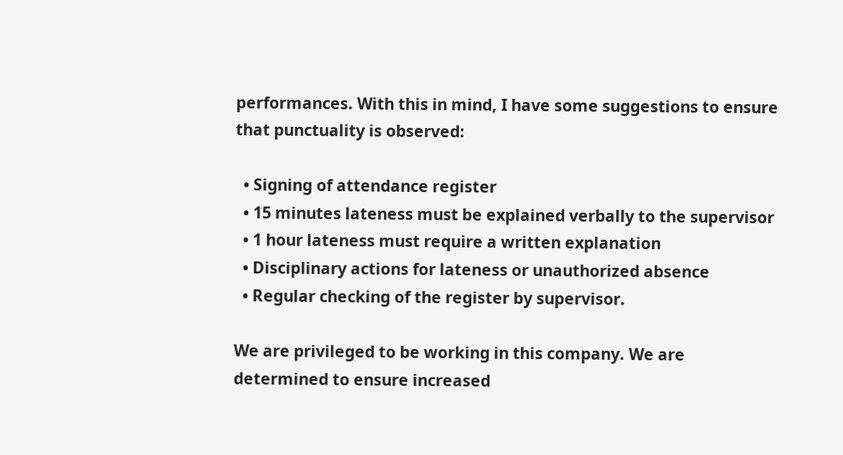performances. With this in mind, I have some suggestions to ensure that punctuality is observed:

  • Signing of attendance register
  • 15 minutes lateness must be explained verbally to the supervisor
  • 1 hour lateness must require a written explanation
  • Disciplinary actions for lateness or unauthorized absence
  • Regular checking of the register by supervisor.

We are privileged to be working in this company. We are determined to ensure increased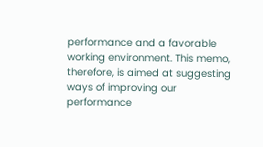performance and a favorable working environment. This memo, therefore, is aimed at suggesting ways of improving our performance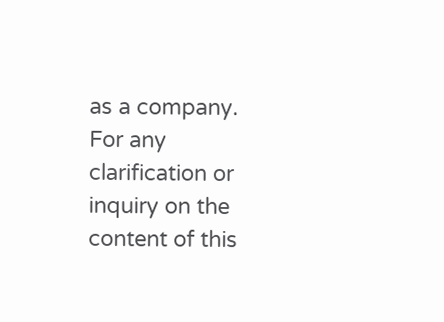as a company. For any clarification or inquiry on the content of this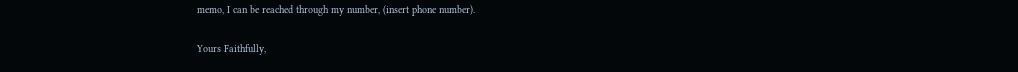memo, I can be reached through my number, (insert phone number).

Yours Faithfully,